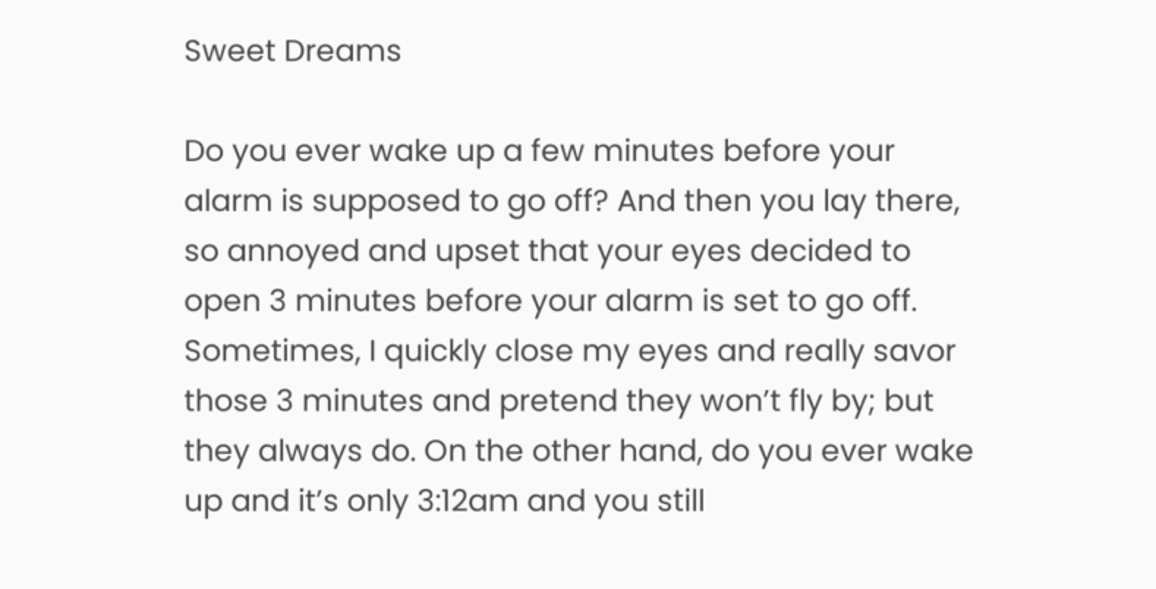Sweet Dreams

Do you ever wake up a few minutes before your alarm is supposed to go off? And then you lay there, so annoyed and upset that your eyes decided to open 3 minutes before your alarm is set to go off. Sometimes, I quickly close my eyes and really savor those 3 minutes and pretend they won’t fly by; but they always do. On the other hand, do you ever wake up and it’s only 3:12am and you still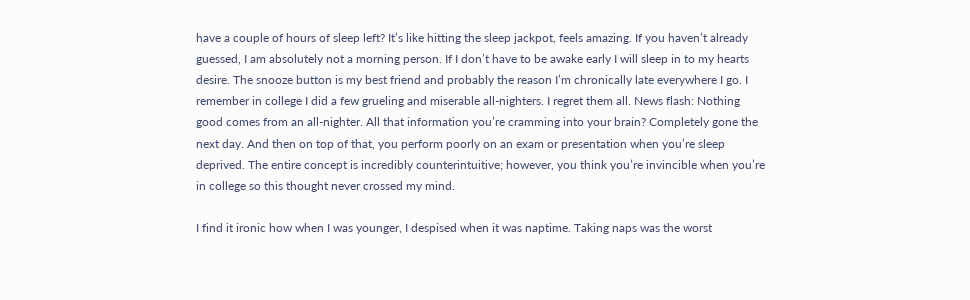have a couple of hours of sleep left? It’s like hitting the sleep jackpot, feels amazing. If you haven’t already guessed, I am absolutely not a morning person. If I don’t have to be awake early I will sleep in to my hearts desire. The snooze button is my best friend and probably the reason I’m chronically late everywhere I go. I remember in college I did a few grueling and miserable all-nighters. I regret them all. News flash: Nothing good comes from an all-nighter. All that information you’re cramming into your brain? Completely gone the next day. And then on top of that, you perform poorly on an exam or presentation when you’re sleep deprived. The entire concept is incredibly counterintuitive; however, you think you’re invincible when you’re in college so this thought never crossed my mind.

I find it ironic how when I was younger, I despised when it was naptime. Taking naps was the worst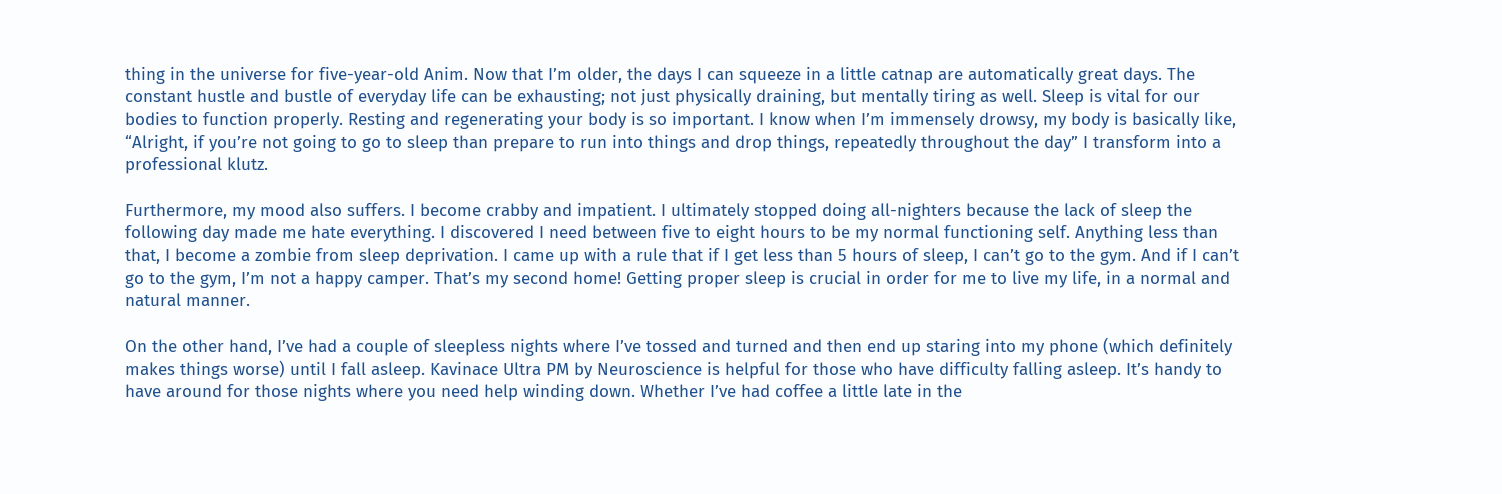thing in the universe for five-year-old Anim. Now that I’m older, the days I can squeeze in a little catnap are automatically great days. The constant hustle and bustle of everyday life can be exhausting; not just physically draining, but mentally tiring as well. Sleep is vital for our bodies to function properly. Resting and regenerating your body is so important. I know when I’m immensely drowsy, my body is basically like, “Alright, if you’re not going to go to sleep than prepare to run into things and drop things, repeatedly throughout the day” I transform into a professional klutz.

Furthermore, my mood also suffers. I become crabby and impatient. I ultimately stopped doing all-nighters because the lack of sleep the following day made me hate everything. I discovered I need between five to eight hours to be my normal functioning self. Anything less than that, I become a zombie from sleep deprivation. I came up with a rule that if I get less than 5 hours of sleep, I can’t go to the gym. And if I can’t go to the gym, I’m not a happy camper. That’s my second home! Getting proper sleep is crucial in order for me to live my life, in a normal and natural manner.

On the other hand, I’ve had a couple of sleepless nights where I’ve tossed and turned and then end up staring into my phone (which definitely makes things worse) until I fall asleep. Kavinace Ultra PM by Neuroscience is helpful for those who have difficulty falling asleep. It’s handy to have around for those nights where you need help winding down. Whether I’ve had coffee a little late in the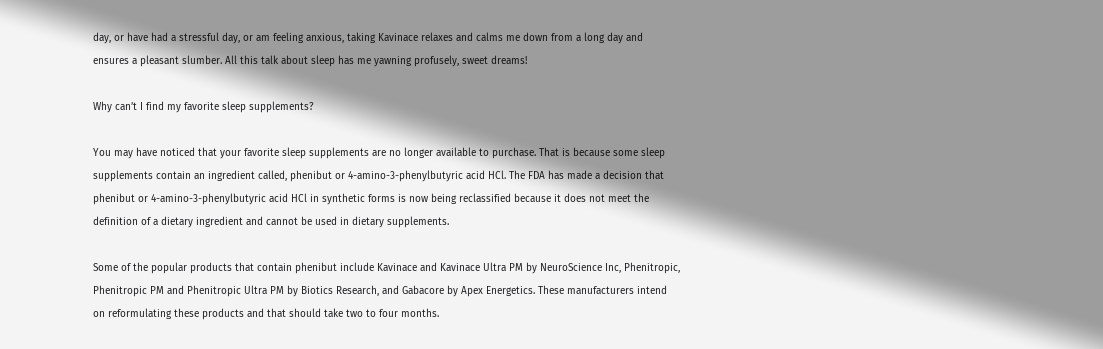day, or have had a stressful day, or am feeling anxious, taking Kavinace relaxes and calms me down from a long day and ensures a pleasant slumber. All this talk about sleep has me yawning profusely, sweet dreams!

Why can’t I find my favorite sleep supplements?

You may have noticed that your favorite sleep supplements are no longer available to purchase. That is because some sleep supplements contain an ingredient called, phenibut or 4-amino-3-phenylbutyric acid HCl. The FDA has made a decision that phenibut or 4-amino-3-phenylbutyric acid HCl in synthetic forms is now being reclassified because it does not meet the definition of a dietary ingredient and cannot be used in dietary supplements.

Some of the popular products that contain phenibut include Kavinace and Kavinace Ultra PM by NeuroScience Inc, Phenitropic, Phenitropic PM and Phenitropic Ultra PM by Biotics Research, and Gabacore by Apex Energetics. These manufacturers intend on reformulating these products and that should take two to four months.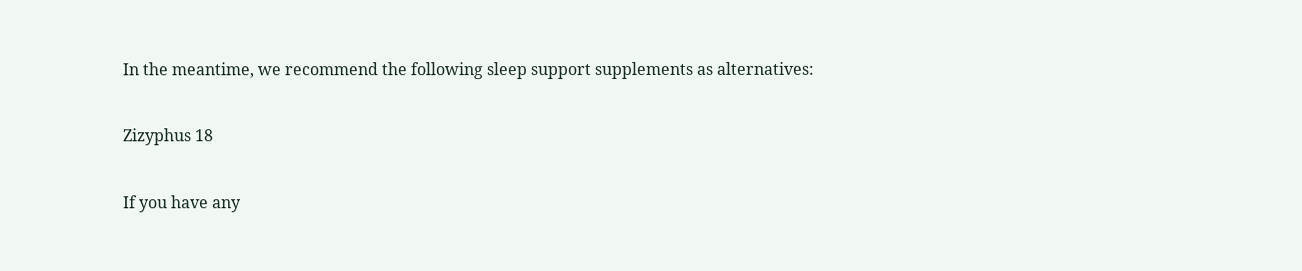In the meantime, we recommend the following sleep support supplements as alternatives:

Zizyphus 18

If you have any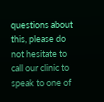questions about this, please do not hesitate to call our clinic to speak to one of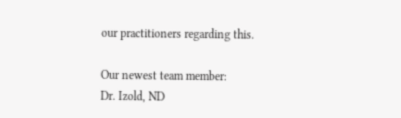our practitioners regarding this.

Our newest team member:
Dr. Izold, ND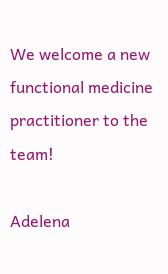We welcome a new functional medicine practitioner to the team!

Adelena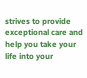strives to provide exceptional care and help you take your life into your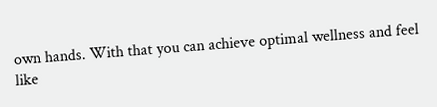own hands. With that you can achieve optimal wellness and feel like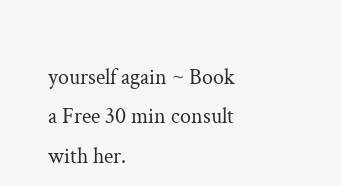yourself again ~ Book a Free 30 min consult with her.